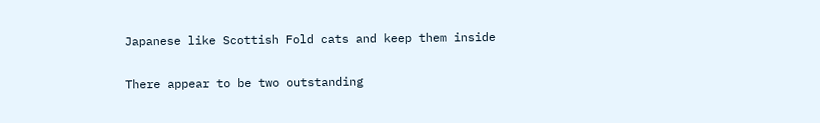Japanese like Scottish Fold cats and keep them inside

There appear to be two outstanding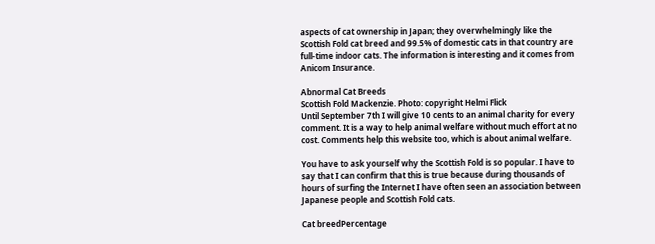aspects of cat ownership in Japan; they overwhelmingly like the Scottish Fold cat breed and 99.5% of domestic cats in that country are full-time indoor cats. The information is interesting and it comes from Anicom Insurance.

Abnormal Cat Breeds
Scottish Fold Mackenzie. Photo: copyright Helmi Flick
Until September 7th I will give 10 cents to an animal charity for every comment. It is a way to help animal welfare without much effort at no cost. Comments help this website too, which is about animal welfare.

You have to ask yourself why the Scottish Fold is so popular. I have to say that I can confirm that this is true because during thousands of hours of surfing the Internet I have often seen an association between Japanese people and Scottish Fold cats.

Cat breedPercentage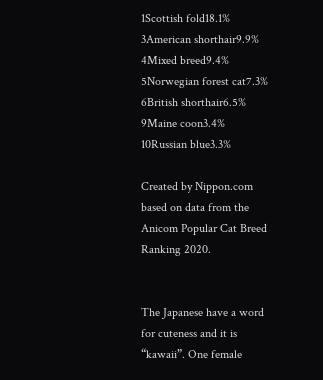1Scottish fold18.1%
3American shorthair9.9%
4Mixed breed9.4%
5Norwegian forest cat7.3%
6British shorthair6.5%
9Maine coon3.4%
10Russian blue3.3%

Created by Nippon.com based on data from the Anicom Popular Cat Breed Ranking 2020.


The Japanese have a word for cuteness and it is “kawaii”. One female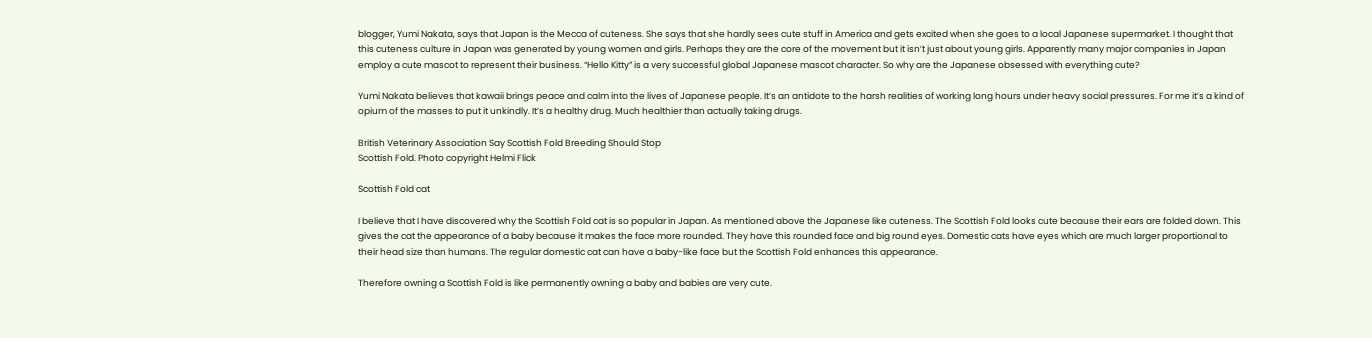blogger, Yumi Nakata, says that Japan is the Mecca of cuteness. She says that she hardly sees cute stuff in America and gets excited when she goes to a local Japanese supermarket. I thought that this cuteness culture in Japan was generated by young women and girls. Perhaps they are the core of the movement but it isn’t just about young girls. Apparently many major companies in Japan employ a cute mascot to represent their business. “Hello Kitty” is a very successful global Japanese mascot character. So why are the Japanese obsessed with everything cute?

Yumi Nakata believes that kawaii brings peace and calm into the lives of Japanese people. It’s an antidote to the harsh realities of working long hours under heavy social pressures. For me it’s a kind of opium of the masses to put it unkindly. It’s a healthy drug. Much healthier than actually taking drugs.

British Veterinary Association Say Scottish Fold Breeding Should Stop
Scottish Fold. Photo copyright Helmi Flick

Scottish Fold cat

I believe that I have discovered why the Scottish Fold cat is so popular in Japan. As mentioned above the Japanese like cuteness. The Scottish Fold looks cute because their ears are folded down. This gives the cat the appearance of a baby because it makes the face more rounded. They have this rounded face and big round eyes. Domestic cats have eyes which are much larger proportional to their head size than humans. The regular domestic cat can have a baby-like face but the Scottish Fold enhances this appearance.

Therefore owning a Scottish Fold is like permanently owning a baby and babies are very cute.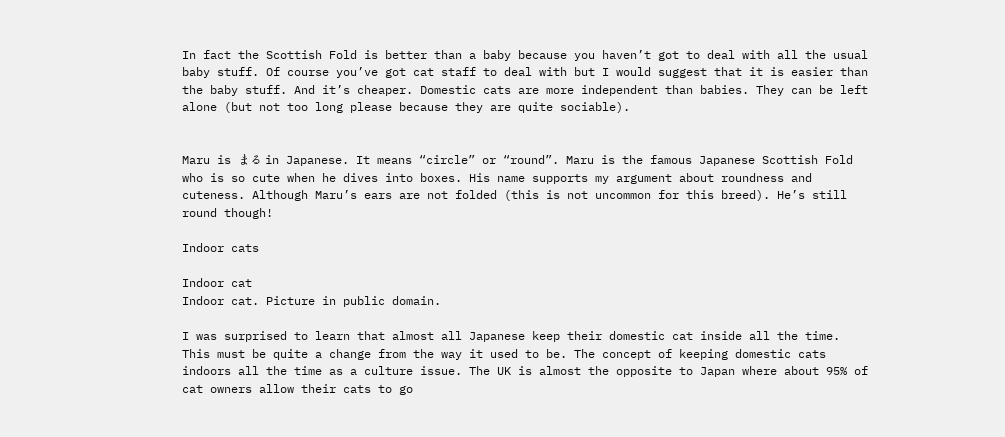In fact the Scottish Fold is better than a baby because you haven’t got to deal with all the usual baby stuff. Of course you’ve got cat staff to deal with but I would suggest that it is easier than the baby stuff. And it’s cheaper. Domestic cats are more independent than babies. They can be left alone (but not too long please because they are quite sociable).


Maru is まる in Japanese. It means “circle” or “round”. Maru is the famous Japanese Scottish Fold who is so cute when he dives into boxes. His name supports my argument about roundness and cuteness. Although Maru’s ears are not folded (this is not uncommon for this breed). He’s still round though!

Indoor cats

Indoor cat
Indoor cat. Picture in public domain.

I was surprised to learn that almost all Japanese keep their domestic cat inside all the time. This must be quite a change from the way it used to be. The concept of keeping domestic cats indoors all the time as a culture issue. The UK is almost the opposite to Japan where about 95% of cat owners allow their cats to go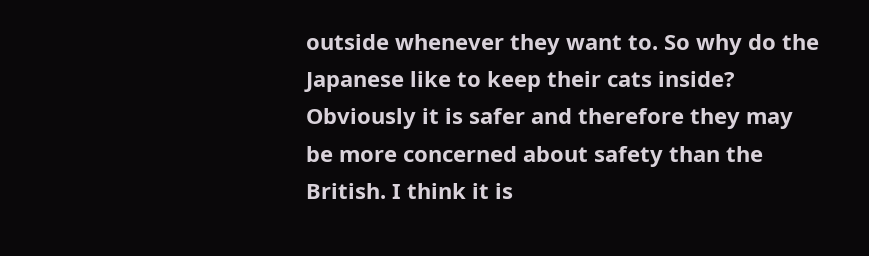outside whenever they want to. So why do the Japanese like to keep their cats inside? Obviously it is safer and therefore they may be more concerned about safety than the British. I think it is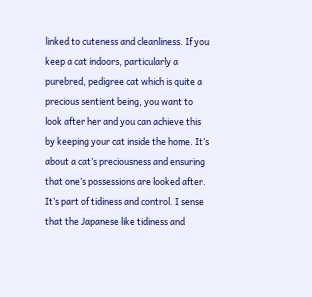linked to cuteness and cleanliness. If you keep a cat indoors, particularly a purebred, pedigree cat which is quite a precious sentient being, you want to look after her and you can achieve this by keeping your cat inside the home. It’s about a cat’s preciousness and ensuring that one’s possessions are looked after. It’s part of tidiness and control. I sense that the Japanese like tidiness and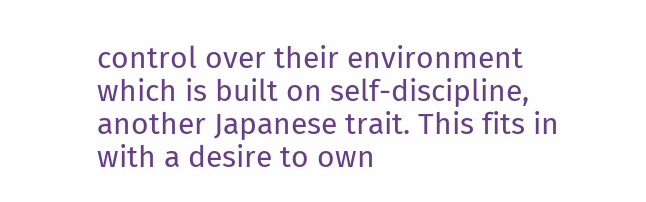control over their environment which is built on self-discipline, another Japanese trait. This fits in with a desire to own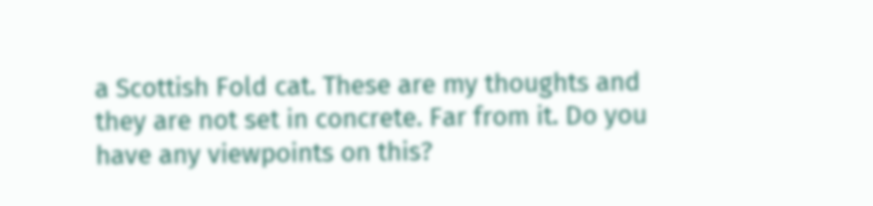a Scottish Fold cat. These are my thoughts and they are not set in concrete. Far from it. Do you have any viewpoints on this?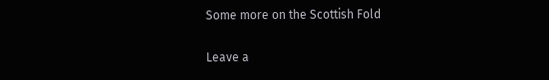Some more on the Scottish Fold

Leave a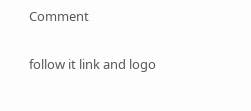Comment

follow it link and logo